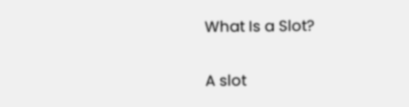What Is a Slot?

A slot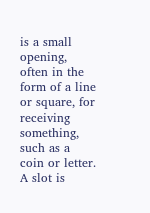is a small opening, often in the form of a line or square, for receiving something, such as a coin or letter. A slot is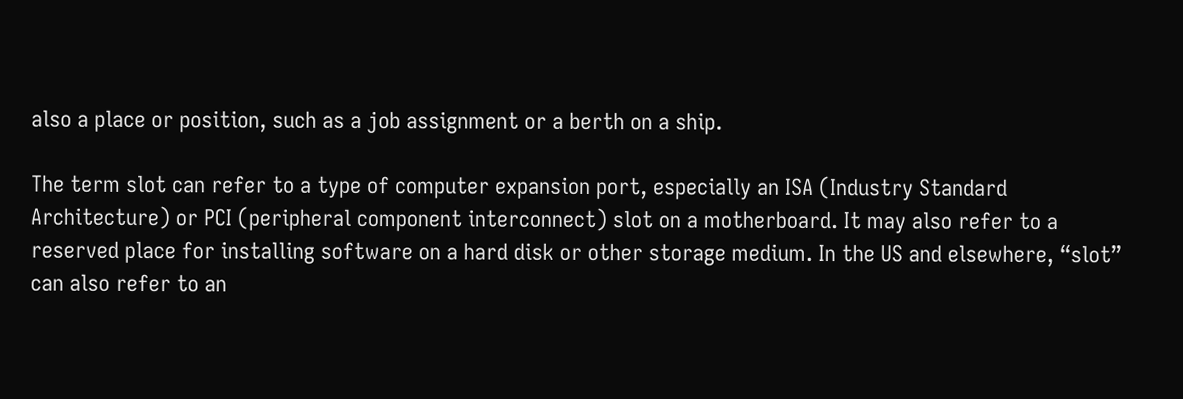also a place or position, such as a job assignment or a berth on a ship.

The term slot can refer to a type of computer expansion port, especially an ISA (Industry Standard Architecture) or PCI (peripheral component interconnect) slot on a motherboard. It may also refer to a reserved place for installing software on a hard disk or other storage medium. In the US and elsewhere, “slot” can also refer to an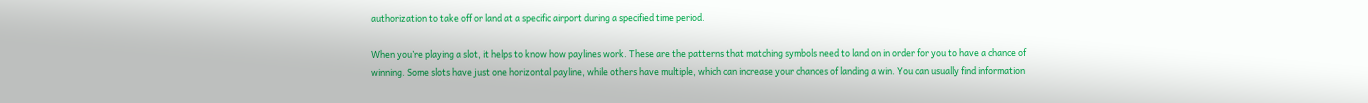authorization to take off or land at a specific airport during a specified time period.

When you’re playing a slot, it helps to know how paylines work. These are the patterns that matching symbols need to land on in order for you to have a chance of winning. Some slots have just one horizontal payline, while others have multiple, which can increase your chances of landing a win. You can usually find information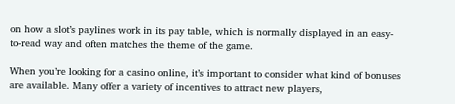on how a slot’s paylines work in its pay table, which is normally displayed in an easy-to-read way and often matches the theme of the game.

When you’re looking for a casino online, it’s important to consider what kind of bonuses are available. Many offer a variety of incentives to attract new players,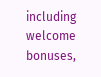including welcome bonuses,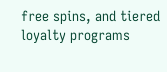free spins, and tiered loyalty programs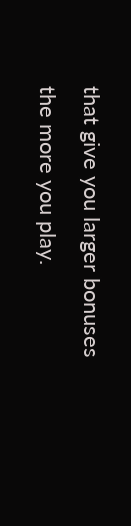that give you larger bonuses the more you play.